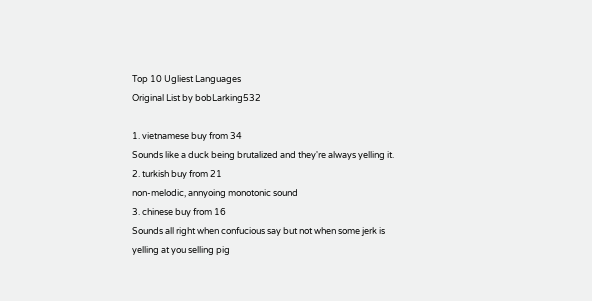Top 10 Ugliest Languages
Original List by bobLarking532

1. vietnamese buy from 34
Sounds like a duck being brutalized and they're always yelling it.
2. turkish buy from 21
non-melodic, annyoing monotonic sound
3. chinese buy from 16
Sounds all right when confucious say but not when some jerk is yelling at you selling pig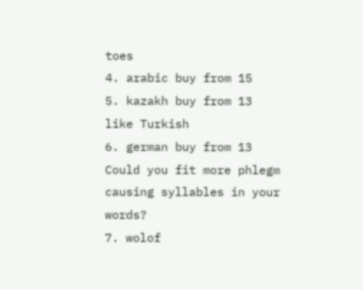toes
4. arabic buy from 15
5. kazakh buy from 13
like Turkish
6. german buy from 13
Could you fit more phlegm causing syllables in your words?
7. wolof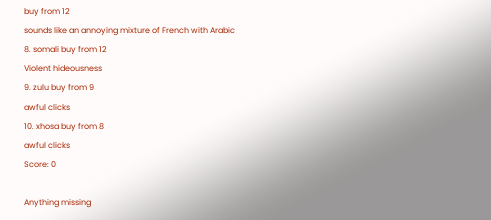buy from 12
sounds like an annoying mixture of French with Arabic
8. somali buy from 12
Violent hideousness
9. zulu buy from 9
awful clicks
10. xhosa buy from 8
awful clicks
Score: 0

Anything missing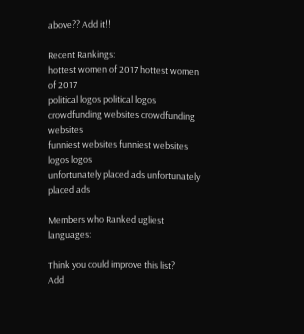above?? Add it!!

Recent Rankings:
hottest women of 2017 hottest women of 2017
political logos political logos
crowdfunding websites crowdfunding websites
funniest websites funniest websites
logos logos
unfortunately placed ads unfortunately placed ads

Members who Ranked ugliest languages:

Think you could improve this list?
Add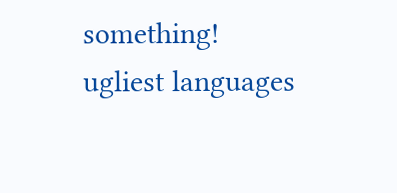something!
ugliest languages